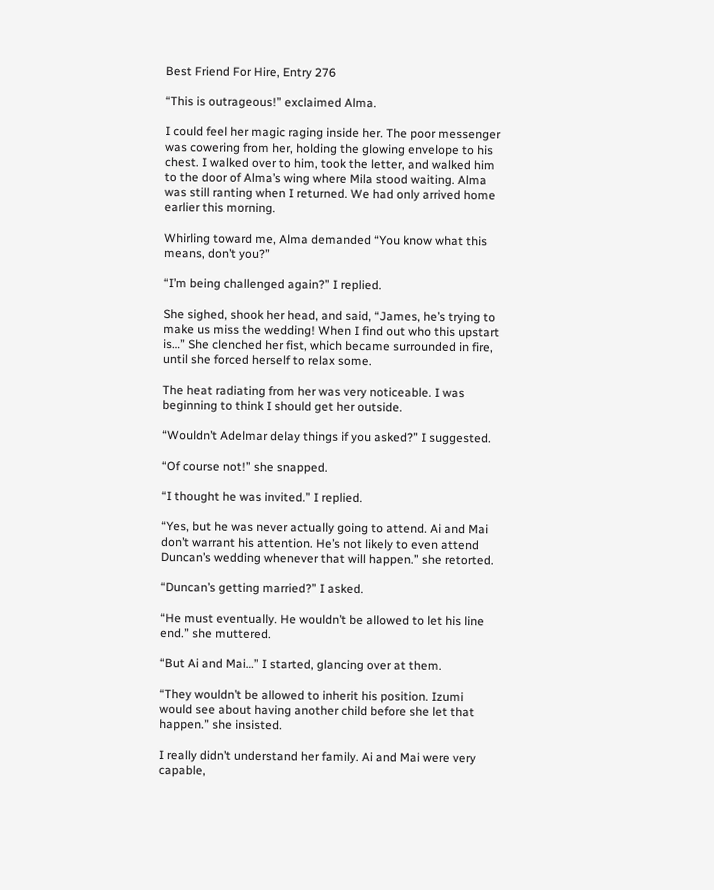Best Friend For Hire, Entry 276

“This is outrageous!” exclaimed Alma.

I could feel her magic raging inside her. The poor messenger was cowering from her, holding the glowing envelope to his chest. I walked over to him, took the letter, and walked him to the door of Alma’s wing where Mila stood waiting. Alma was still ranting when I returned. We had only arrived home earlier this morning.

Whirling toward me, Alma demanded “You know what this means, don’t you?”

“I’m being challenged again?” I replied.

She sighed, shook her head, and said, “James, he’s trying to make us miss the wedding! When I find out who this upstart is…” She clenched her fist, which became surrounded in fire, until she forced herself to relax some.

The heat radiating from her was very noticeable. I was beginning to think I should get her outside.

“Wouldn’t Adelmar delay things if you asked?” I suggested.

“Of course not!” she snapped.

“I thought he was invited.” I replied.

“Yes, but he was never actually going to attend. Ai and Mai don’t warrant his attention. He’s not likely to even attend Duncan’s wedding whenever that will happen.” she retorted.

“Duncan’s getting married?” I asked.

“He must eventually. He wouldn’t be allowed to let his line end.” she muttered.

“But Ai and Mai…” I started, glancing over at them.

“They wouldn’t be allowed to inherit his position. Izumi would see about having another child before she let that happen.” she insisted.

I really didn’t understand her family. Ai and Mai were very capable,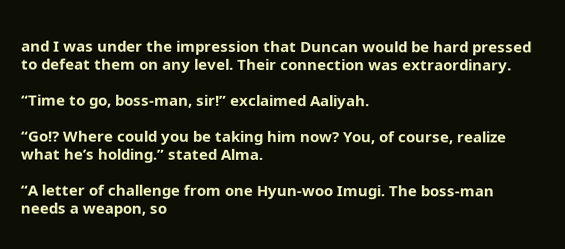and I was under the impression that Duncan would be hard pressed to defeat them on any level. Their connection was extraordinary.

“Time to go, boss-man, sir!” exclaimed Aaliyah.

“Go!? Where could you be taking him now? You, of course, realize what he’s holding.” stated Alma.

“A letter of challenge from one Hyun-woo Imugi. The boss-man needs a weapon, so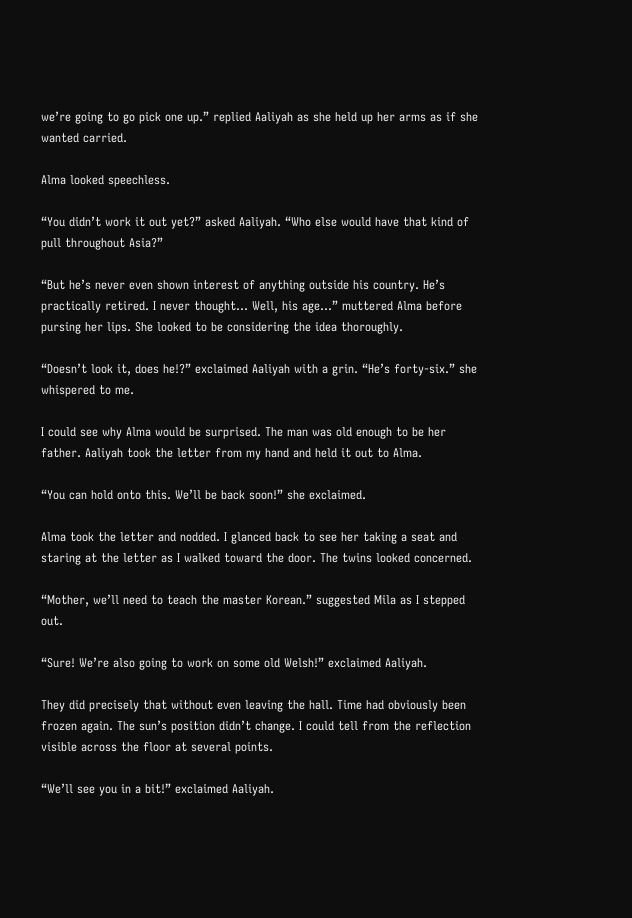we’re going to go pick one up.” replied Aaliyah as she held up her arms as if she wanted carried.

Alma looked speechless.

“You didn’t work it out yet?” asked Aaliyah. “Who else would have that kind of pull throughout Asia?”

“But he’s never even shown interest of anything outside his country. He’s practically retired. I never thought… Well, his age…” muttered Alma before pursing her lips. She looked to be considering the idea thoroughly.

“Doesn’t look it, does he!?” exclaimed Aaliyah with a grin. “He’s forty-six.” she whispered to me.

I could see why Alma would be surprised. The man was old enough to be her father. Aaliyah took the letter from my hand and held it out to Alma.

“You can hold onto this. We’ll be back soon!” she exclaimed.

Alma took the letter and nodded. I glanced back to see her taking a seat and staring at the letter as I walked toward the door. The twins looked concerned.

“Mother, we’ll need to teach the master Korean.” suggested Mila as I stepped out.

“Sure! We’re also going to work on some old Welsh!” exclaimed Aaliyah.

They did precisely that without even leaving the hall. Time had obviously been frozen again. The sun’s position didn’t change. I could tell from the reflection visible across the floor at several points.

“We’ll see you in a bit!” exclaimed Aaliyah.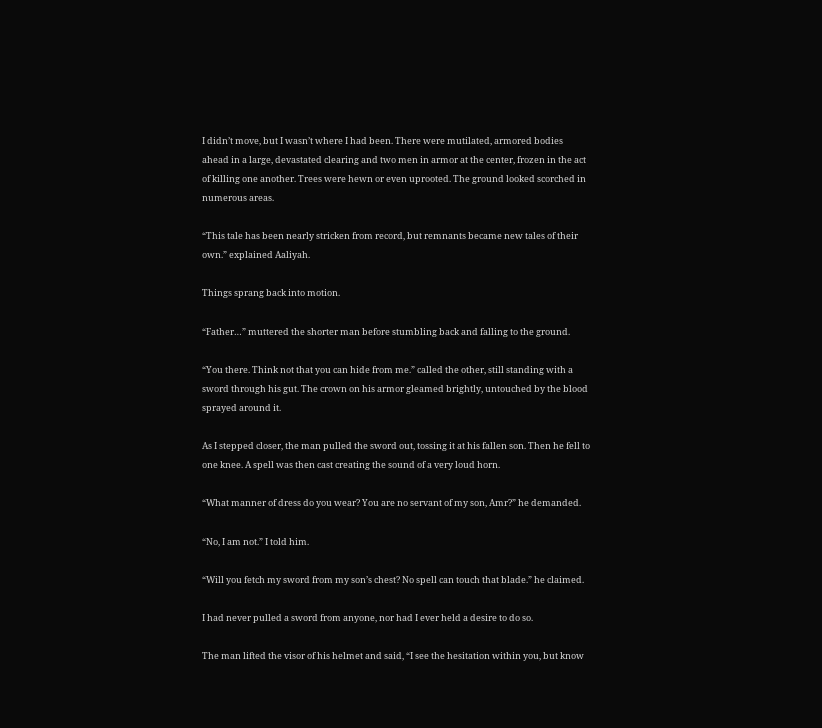I didn’t move, but I wasn’t where I had been. There were mutilated, armored bodies ahead in a large, devastated clearing and two men in armor at the center, frozen in the act of killing one another. Trees were hewn or even uprooted. The ground looked scorched in numerous areas.

“This tale has been nearly stricken from record, but remnants became new tales of their own.” explained Aaliyah.

Things sprang back into motion.

“Father…” muttered the shorter man before stumbling back and falling to the ground.

“You there. Think not that you can hide from me.” called the other, still standing with a sword through his gut. The crown on his armor gleamed brightly, untouched by the blood sprayed around it.

As I stepped closer, the man pulled the sword out, tossing it at his fallen son. Then he fell to one knee. A spell was then cast creating the sound of a very loud horn.

“What manner of dress do you wear? You are no servant of my son, Amr?” he demanded.

“No, I am not.” I told him.

“Will you fetch my sword from my son’s chest? No spell can touch that blade.” he claimed.

I had never pulled a sword from anyone, nor had I ever held a desire to do so.

The man lifted the visor of his helmet and said, “I see the hesitation within you, but know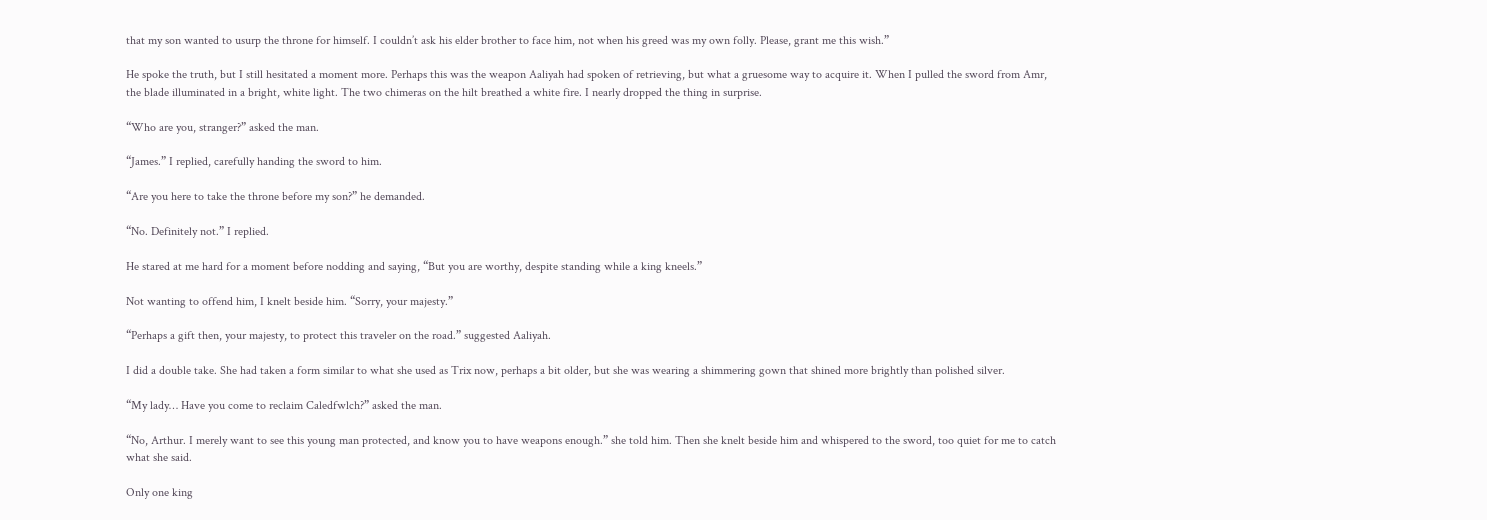that my son wanted to usurp the throne for himself. I couldn’t ask his elder brother to face him, not when his greed was my own folly. Please, grant me this wish.”

He spoke the truth, but I still hesitated a moment more. Perhaps this was the weapon Aaliyah had spoken of retrieving, but what a gruesome way to acquire it. When I pulled the sword from Amr, the blade illuminated in a bright, white light. The two chimeras on the hilt breathed a white fire. I nearly dropped the thing in surprise.

“Who are you, stranger?” asked the man.

“James.” I replied, carefully handing the sword to him.

“Are you here to take the throne before my son?” he demanded.

“No. Definitely not.” I replied.

He stared at me hard for a moment before nodding and saying, “But you are worthy, despite standing while a king kneels.”

Not wanting to offend him, I knelt beside him. “Sorry, your majesty.”

“Perhaps a gift then, your majesty, to protect this traveler on the road.” suggested Aaliyah.

I did a double take. She had taken a form similar to what she used as Trix now, perhaps a bit older, but she was wearing a shimmering gown that shined more brightly than polished silver.

“My lady… Have you come to reclaim Caledfwlch?” asked the man.

“No, Arthur. I merely want to see this young man protected, and know you to have weapons enough.” she told him. Then she knelt beside him and whispered to the sword, too quiet for me to catch what she said.

Only one king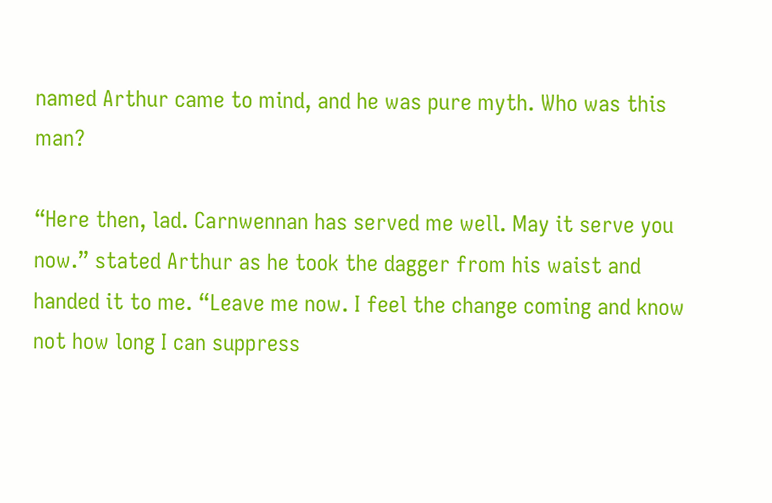named Arthur came to mind, and he was pure myth. Who was this man?

“Here then, lad. Carnwennan has served me well. May it serve you now.” stated Arthur as he took the dagger from his waist and handed it to me. “Leave me now. I feel the change coming and know not how long I can suppress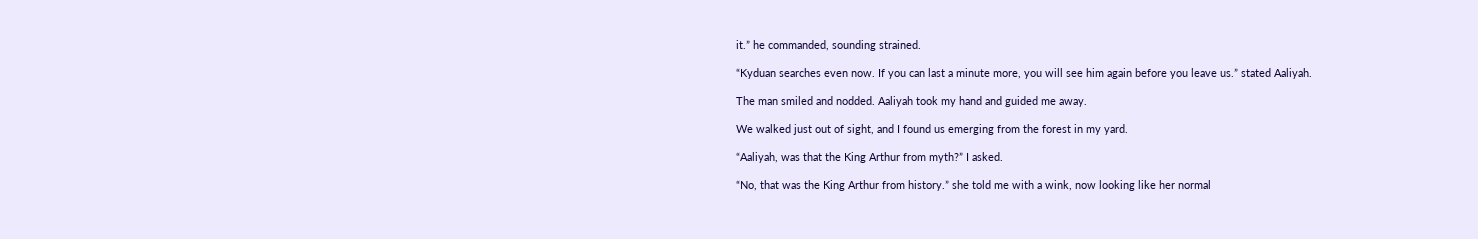it.” he commanded, sounding strained.

“Kyduan searches even now. If you can last a minute more, you will see him again before you leave us.” stated Aaliyah.

The man smiled and nodded. Aaliyah took my hand and guided me away.

We walked just out of sight, and I found us emerging from the forest in my yard.

“Aaliyah, was that the King Arthur from myth?” I asked.

“No, that was the King Arthur from history.” she told me with a wink, now looking like her normal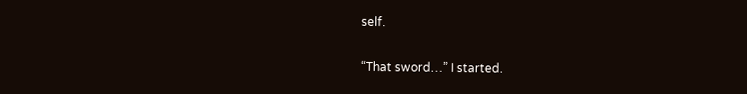self.

“That sword…” I started.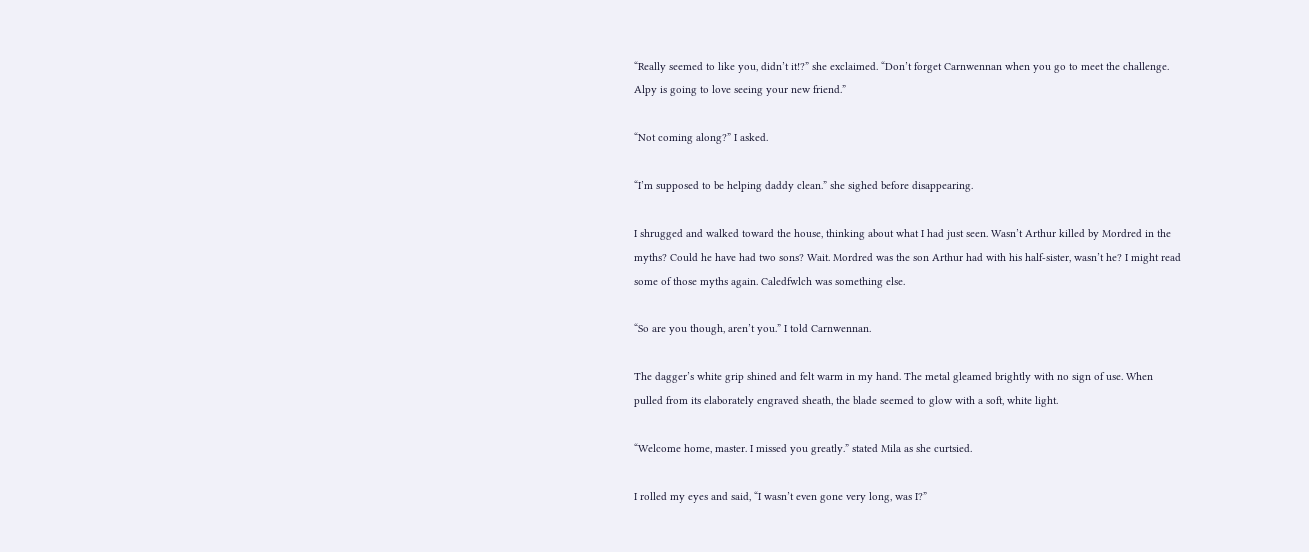“Really seemed to like you, didn’t it!?” she exclaimed. “Don’t forget Carnwennan when you go to meet the challenge. Alpy is going to love seeing your new friend.”

“Not coming along?” I asked.

“I’m supposed to be helping daddy clean.” she sighed before disappearing.

I shrugged and walked toward the house, thinking about what I had just seen. Wasn’t Arthur killed by Mordred in the myths? Could he have had two sons? Wait. Mordred was the son Arthur had with his half-sister, wasn’t he? I might read some of those myths again. Caledfwlch was something else.

“So are you though, aren’t you.” I told Carnwennan.

The dagger’s white grip shined and felt warm in my hand. The metal gleamed brightly with no sign of use. When pulled from its elaborately engraved sheath, the blade seemed to glow with a soft, white light.

“Welcome home, master. I missed you greatly.” stated Mila as she curtsied.

I rolled my eyes and said, “I wasn’t even gone very long, was I?”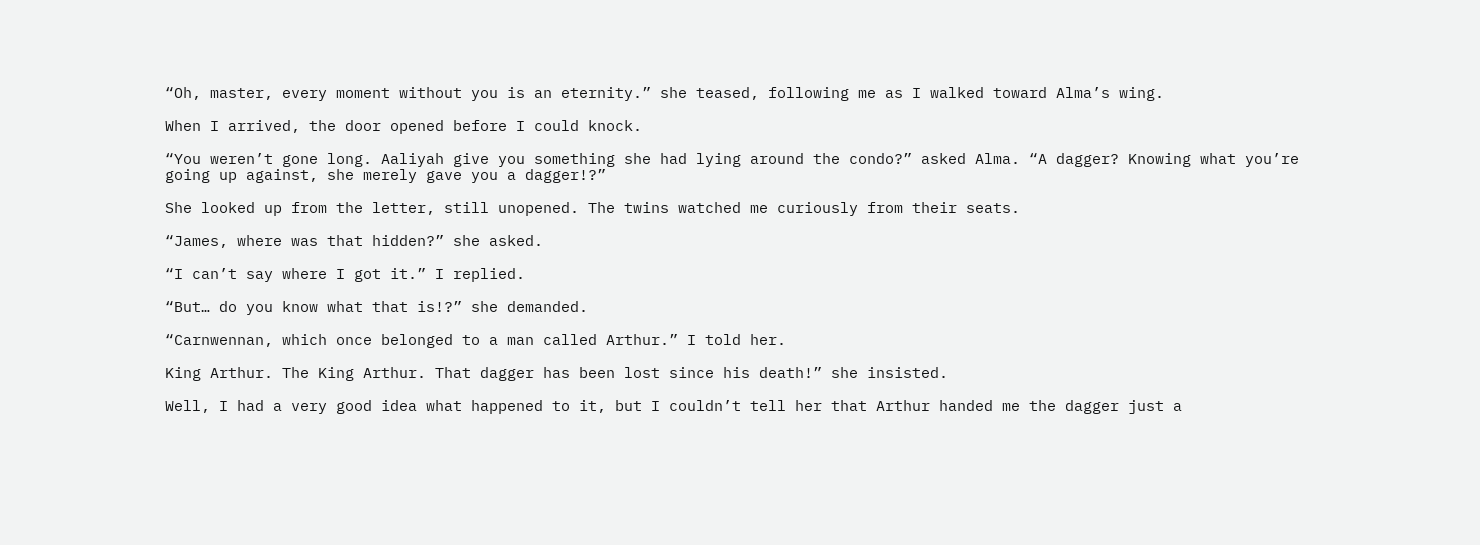“Oh, master, every moment without you is an eternity.” she teased, following me as I walked toward Alma’s wing.

When I arrived, the door opened before I could knock.

“You weren’t gone long. Aaliyah give you something she had lying around the condo?” asked Alma. “A dagger? Knowing what you’re going up against, she merely gave you a dagger!?”

She looked up from the letter, still unopened. The twins watched me curiously from their seats.

“James, where was that hidden?” she asked.

“I can’t say where I got it.” I replied.

“But… do you know what that is!?” she demanded.

“Carnwennan, which once belonged to a man called Arthur.” I told her.

King Arthur. The King Arthur. That dagger has been lost since his death!” she insisted.

Well, I had a very good idea what happened to it, but I couldn’t tell her that Arthur handed me the dagger just a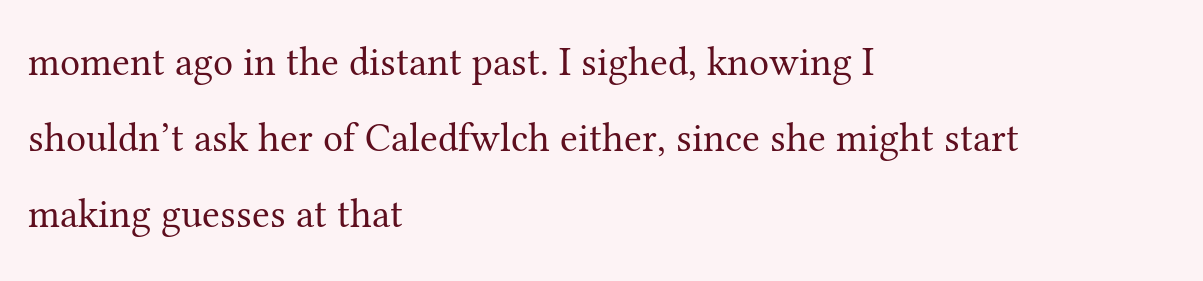moment ago in the distant past. I sighed, knowing I shouldn’t ask her of Caledfwlch either, since she might start making guesses at that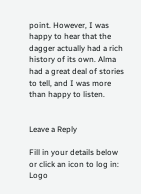point. However, I was happy to hear that the dagger actually had a rich history of its own. Alma had a great deal of stories to tell, and I was more than happy to listen.


Leave a Reply

Fill in your details below or click an icon to log in: Logo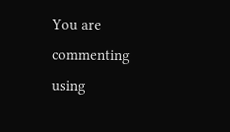You are commenting using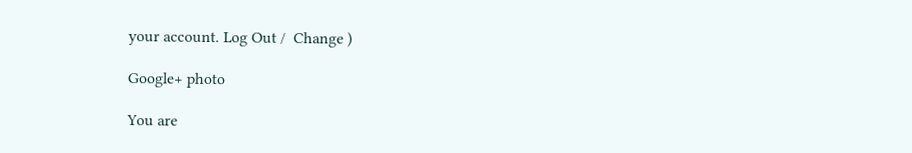your account. Log Out /  Change )

Google+ photo

You are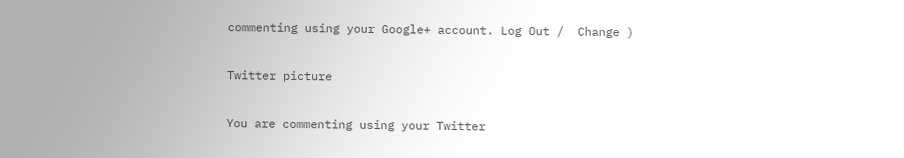commenting using your Google+ account. Log Out /  Change )

Twitter picture

You are commenting using your Twitter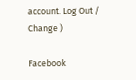account. Log Out /  Change )

Facebook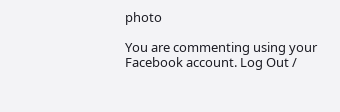photo

You are commenting using your Facebook account. Log Out /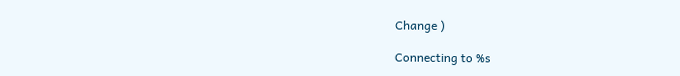Change )

Connecting to %s